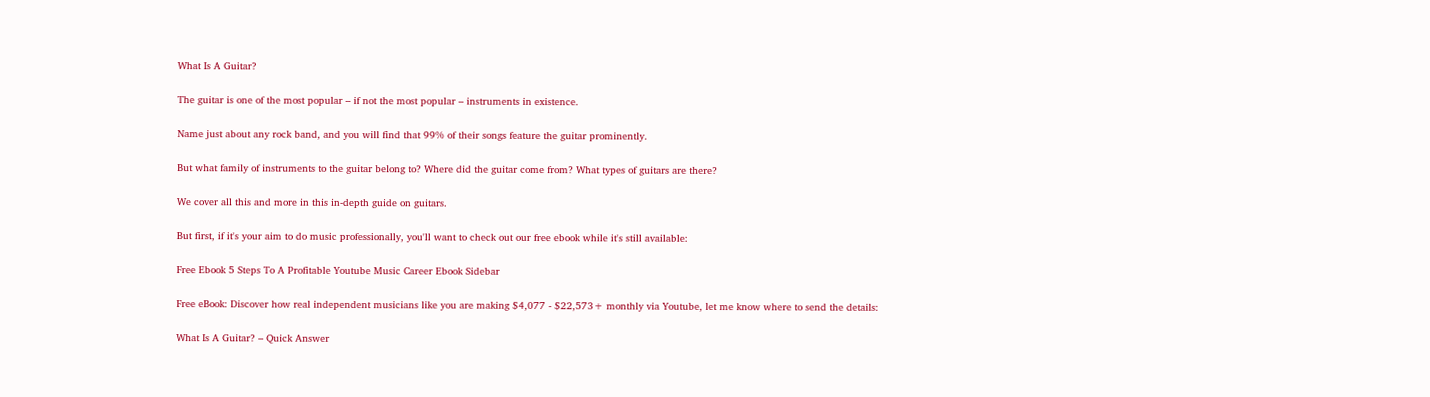What Is A Guitar?

The guitar is one of the most popular – if not the most popular – instruments in existence.

Name just about any rock band, and you will find that 99% of their songs feature the guitar prominently.

But what family of instruments to the guitar belong to? Where did the guitar come from? What types of guitars are there?

We cover all this and more in this in-depth guide on guitars.

But first, if it's your aim to do music professionally, you'll want to check out our free ebook while it's still available:

Free Ebook 5 Steps To A Profitable Youtube Music Career Ebook Sidebar

Free eBook: Discover how real independent musicians like you are making $4,077 - $22,573+ monthly via Youtube, let me know where to send the details:

What Is A Guitar? – Quick Answer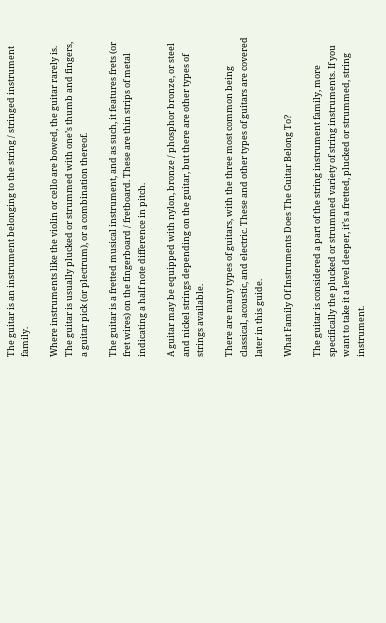The guitar is an instrument belonging to the string / stringed instrument family.

Where instruments like the violin or cello are bowed, the guitar rarely is. The guitar is usually plucked or strummed with one’s thumb and fingers, a guitar pick (or plectrum), or a combination thereof.

The guitar is a fretted musical instrument, and as such, it features frets (or fret wires) on the fingerboard / fretboard. These are thin strips of metal indicating a half note difference in pitch.

A guitar may be equipped with nylon, bronze / phosphor bronze, or steel and nickel strings depending on the guitar, but there are other types of strings available.

There are many types of guitars, with the three most common being classical, acoustic, and electric. These and other types of guitars are covered later in this guide.

What Family Of Instruments Does The Guitar Belong To?

The guitar is considered a part of the string instrument family, more specifically the plucked or strummed variety of string instruments. If you want to take it a level deeper, it’s a fretted, plucked or strummed, string instrument.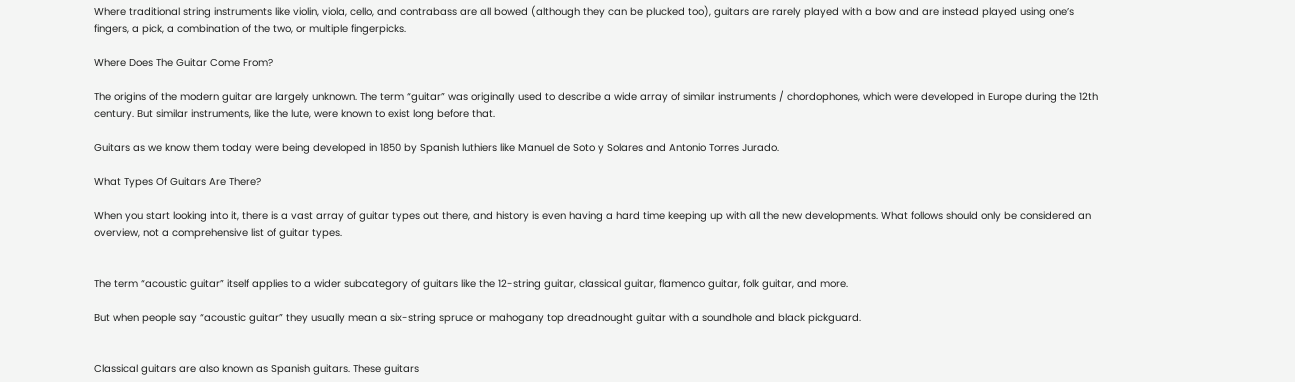Where traditional string instruments like violin, viola, cello, and contrabass are all bowed (although they can be plucked too), guitars are rarely played with a bow and are instead played using one’s fingers, a pick, a combination of the two, or multiple fingerpicks.

Where Does The Guitar Come From?

The origins of the modern guitar are largely unknown. The term “guitar” was originally used to describe a wide array of similar instruments / chordophones, which were developed in Europe during the 12th century. But similar instruments, like the lute, were known to exist long before that.

Guitars as we know them today were being developed in 1850 by Spanish luthiers like Manuel de Soto y Solares and Antonio Torres Jurado.

What Types Of Guitars Are There?

When you start looking into it, there is a vast array of guitar types out there, and history is even having a hard time keeping up with all the new developments. What follows should only be considered an overview, not a comprehensive list of guitar types.


The term “acoustic guitar” itself applies to a wider subcategory of guitars like the 12-string guitar, classical guitar, flamenco guitar, folk guitar, and more.

But when people say “acoustic guitar” they usually mean a six-string spruce or mahogany top dreadnought guitar with a soundhole and black pickguard.


Classical guitars are also known as Spanish guitars. These guitars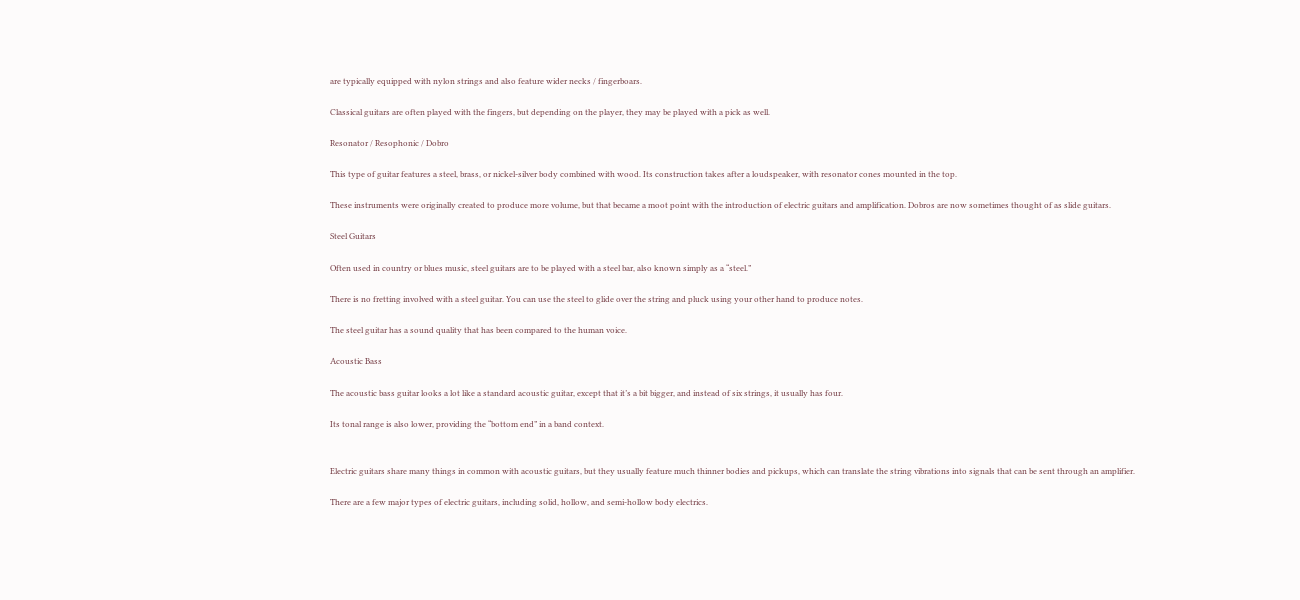are typically equipped with nylon strings and also feature wider necks / fingerboars.

Classical guitars are often played with the fingers, but depending on the player, they may be played with a pick as well.

Resonator / Resophonic / Dobro

This type of guitar features a steel, brass, or nickel-silver body combined with wood. Its construction takes after a loudspeaker, with resonator cones mounted in the top.

These instruments were originally created to produce more volume, but that became a moot point with the introduction of electric guitars and amplification. Dobros are now sometimes thought of as slide guitars.

Steel Guitars

Often used in country or blues music, steel guitars are to be played with a steel bar, also known simply as a “steel.”

There is no fretting involved with a steel guitar. You can use the steel to glide over the string and pluck using your other hand to produce notes.

The steel guitar has a sound quality that has been compared to the human voice.

Acoustic Bass

The acoustic bass guitar looks a lot like a standard acoustic guitar, except that it’s a bit bigger, and instead of six strings, it usually has four.

Its tonal range is also lower, providing the “bottom end” in a band context.


Electric guitars share many things in common with acoustic guitars, but they usually feature much thinner bodies and pickups, which can translate the string vibrations into signals that can be sent through an amplifier.

There are a few major types of electric guitars, including solid, hollow, and semi-hollow body electrics.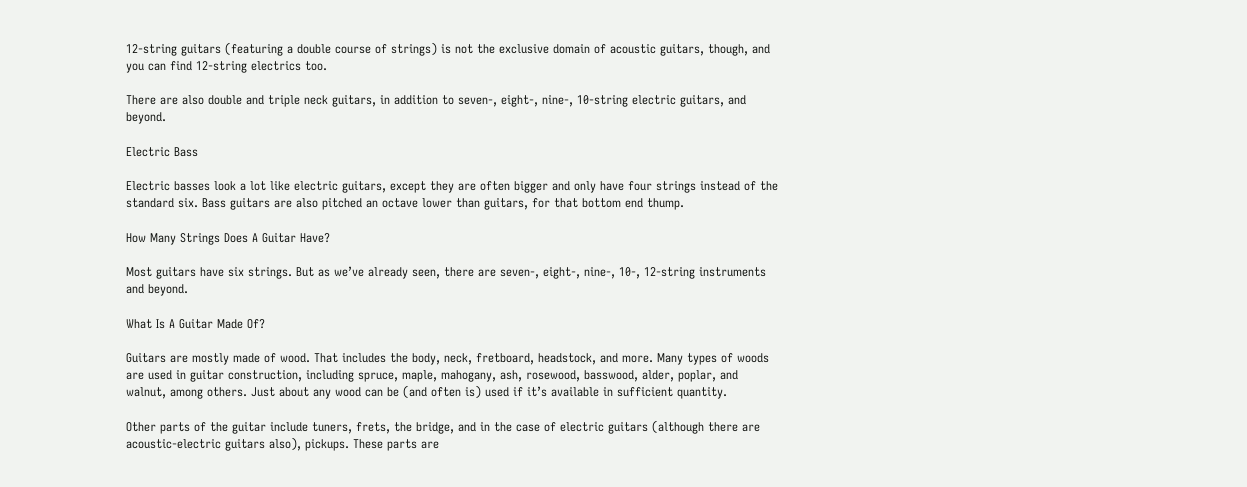12-string guitars (featuring a double course of strings) is not the exclusive domain of acoustic guitars, though, and you can find 12-string electrics too.

There are also double and triple neck guitars, in addition to seven-, eight-, nine-, 10-string electric guitars, and beyond.

Electric Bass

Electric basses look a lot like electric guitars, except they are often bigger and only have four strings instead of the standard six. Bass guitars are also pitched an octave lower than guitars, for that bottom end thump.

How Many Strings Does A Guitar Have?

Most guitars have six strings. But as we’ve already seen, there are seven-, eight-, nine-, 10-, 12-string instruments and beyond.

What Is A Guitar Made Of?

Guitars are mostly made of wood. That includes the body, neck, fretboard, headstock, and more. Many types of woods are used in guitar construction, including spruce, maple, mahogany, ash, rosewood, basswood, alder, poplar, and walnut, among others. Just about any wood can be (and often is) used if it’s available in sufficient quantity.

Other parts of the guitar include tuners, frets, the bridge, and in the case of electric guitars (although there are acoustic-electric guitars also), pickups. These parts are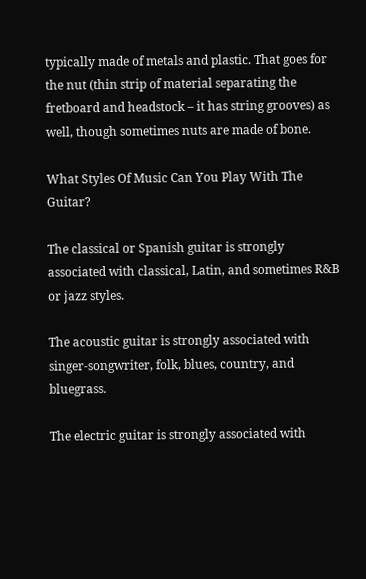typically made of metals and plastic. That goes for the nut (thin strip of material separating the fretboard and headstock – it has string grooves) as well, though sometimes nuts are made of bone.

What Styles Of Music Can You Play With The Guitar?

The classical or Spanish guitar is strongly associated with classical, Latin, and sometimes R&B or jazz styles.

The acoustic guitar is strongly associated with singer-songwriter, folk, blues, country, and bluegrass.

The electric guitar is strongly associated with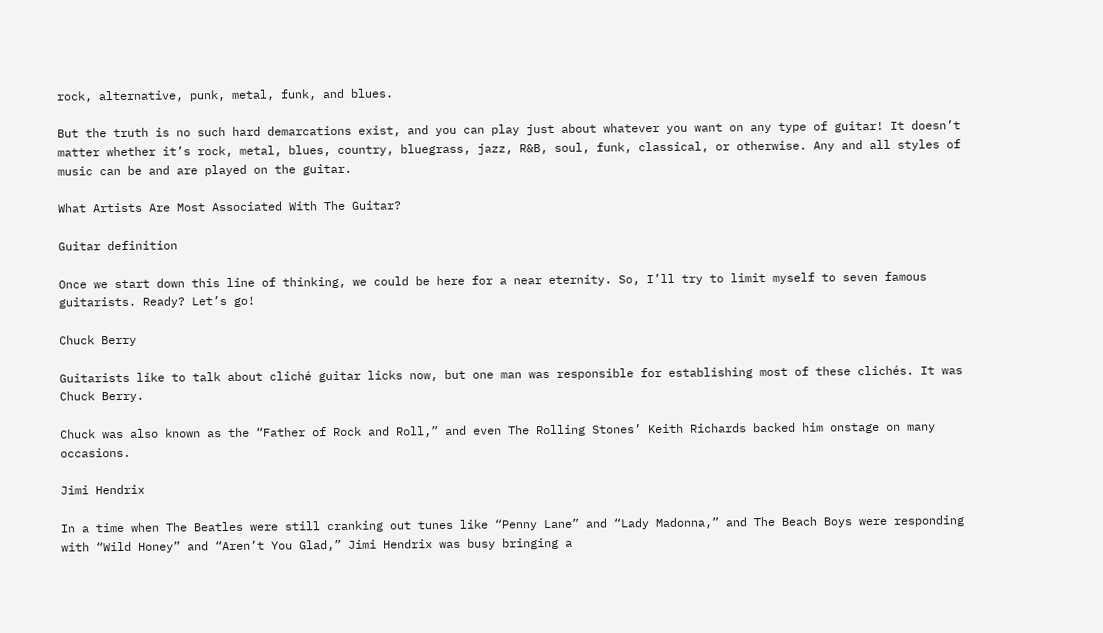rock, alternative, punk, metal, funk, and blues.

But the truth is no such hard demarcations exist, and you can play just about whatever you want on any type of guitar! It doesn’t matter whether it’s rock, metal, blues, country, bluegrass, jazz, R&B, soul, funk, classical, or otherwise. Any and all styles of music can be and are played on the guitar.

What Artists Are Most Associated With The Guitar?

Guitar definition

Once we start down this line of thinking, we could be here for a near eternity. So, I’ll try to limit myself to seven famous guitarists. Ready? Let’s go!

Chuck Berry

Guitarists like to talk about cliché guitar licks now, but one man was responsible for establishing most of these clichés. It was Chuck Berry.

Chuck was also known as the “Father of Rock and Roll,” and even The Rolling Stones’ Keith Richards backed him onstage on many occasions.

Jimi Hendrix

In a time when The Beatles were still cranking out tunes like “Penny Lane” and “Lady Madonna,” and The Beach Boys were responding with “Wild Honey” and “Aren’t You Glad,” Jimi Hendrix was busy bringing a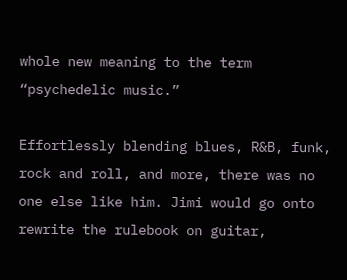whole new meaning to the term “psychedelic music.”

Effortlessly blending blues, R&B, funk, rock and roll, and more, there was no one else like him. Jimi would go onto rewrite the rulebook on guitar,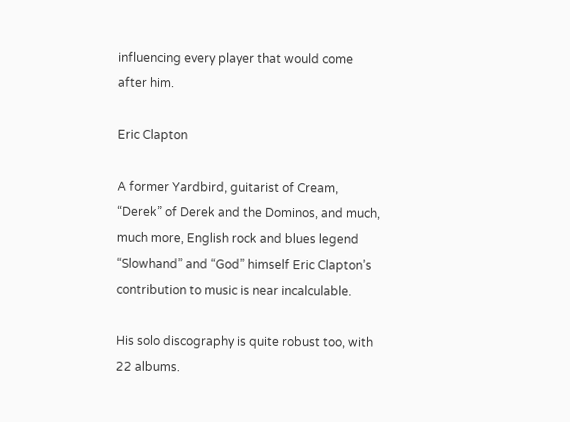influencing every player that would come after him.

Eric Clapton

A former Yardbird, guitarist of Cream, “Derek” of Derek and the Dominos, and much, much more, English rock and blues legend “Slowhand” and “God” himself Eric Clapton’s contribution to music is near incalculable.

His solo discography is quite robust too, with 22 albums.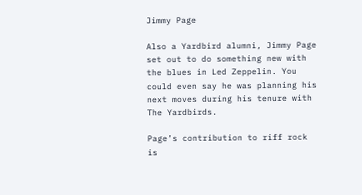Jimmy Page

Also a Yardbird alumni, Jimmy Page set out to do something new with the blues in Led Zeppelin. You could even say he was planning his next moves during his tenure with The Yardbirds.

Page’s contribution to riff rock is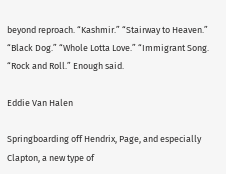beyond reproach. “Kashmir.” “Stairway to Heaven.” “Black Dog.” “Whole Lotta Love.” “Immigrant Song. “Rock and Roll.” Enough said.

Eddie Van Halen

Springboarding off Hendrix, Page, and especially Clapton, a new type of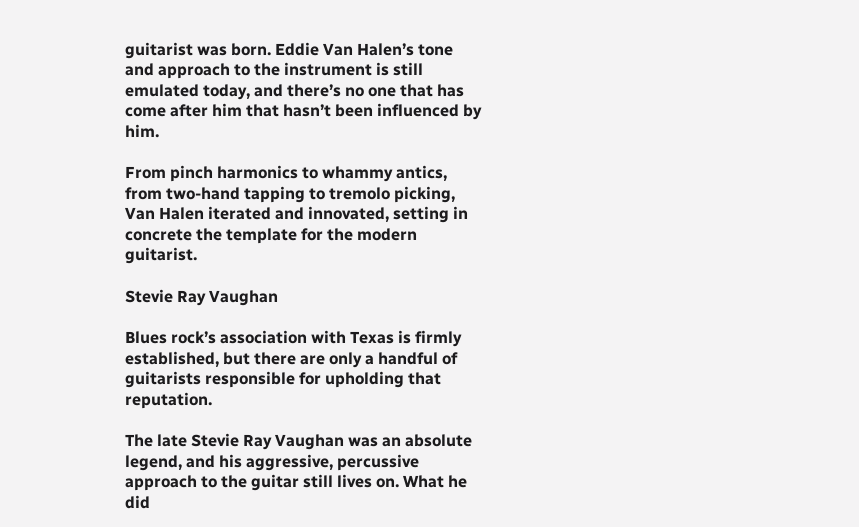guitarist was born. Eddie Van Halen’s tone and approach to the instrument is still emulated today, and there’s no one that has come after him that hasn’t been influenced by him.

From pinch harmonics to whammy antics, from two-hand tapping to tremolo picking, Van Halen iterated and innovated, setting in concrete the template for the modern guitarist.

Stevie Ray Vaughan

Blues rock’s association with Texas is firmly established, but there are only a handful of guitarists responsible for upholding that reputation.

The late Stevie Ray Vaughan was an absolute legend, and his aggressive, percussive approach to the guitar still lives on. What he did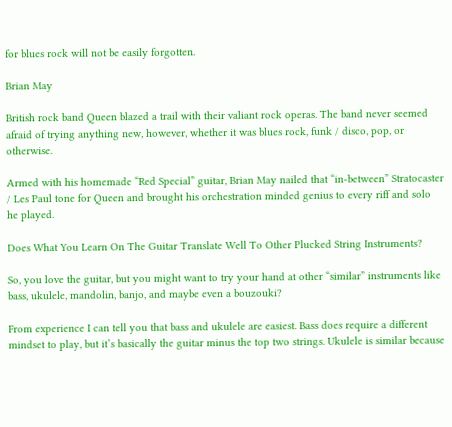for blues rock will not be easily forgotten.

Brian May

British rock band Queen blazed a trail with their valiant rock operas. The band never seemed afraid of trying anything new, however, whether it was blues rock, funk / disco, pop, or otherwise.

Armed with his homemade “Red Special” guitar, Brian May nailed that “in-between” Stratocaster / Les Paul tone for Queen and brought his orchestration minded genius to every riff and solo he played.

Does What You Learn On The Guitar Translate Well To Other Plucked String Instruments?

So, you love the guitar, but you might want to try your hand at other “similar” instruments like bass, ukulele, mandolin, banjo, and maybe even a bouzouki?

From experience I can tell you that bass and ukulele are easiest. Bass does require a different mindset to play, but it’s basically the guitar minus the top two strings. Ukulele is similar because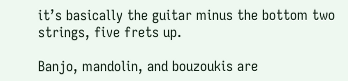it’s basically the guitar minus the bottom two strings, five frets up.

Banjo, mandolin, and bouzoukis are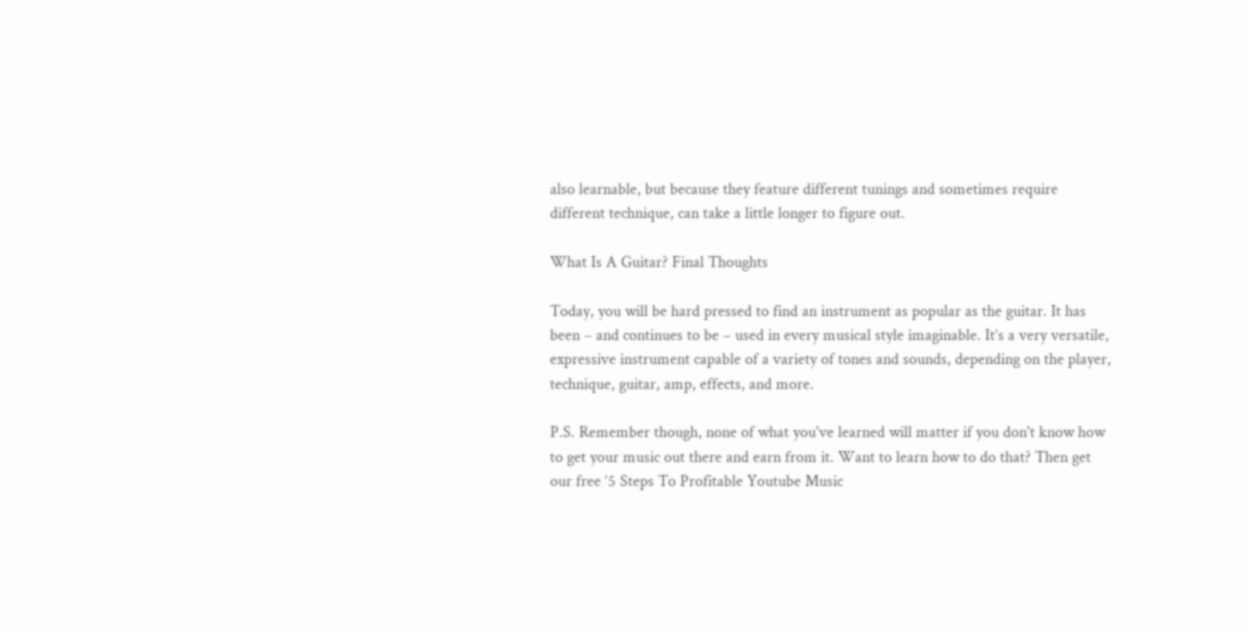also learnable, but because they feature different tunings and sometimes require different technique, can take a little longer to figure out.

What Is A Guitar? Final Thoughts

Today, you will be hard pressed to find an instrument as popular as the guitar. It has been – and continues to be – used in every musical style imaginable. It’s a very versatile, expressive instrument capable of a variety of tones and sounds, depending on the player, technique, guitar, amp, effects, and more.

P.S. Remember though, none of what you've learned will matter if you don't know how to get your music out there and earn from it. Want to learn how to do that? Then get our free ‘5 Steps To Profitable Youtube Music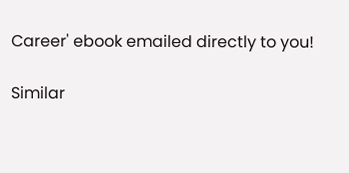Career' ebook emailed directly to you!

Similar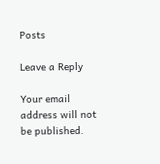Posts

Leave a Reply

Your email address will not be published.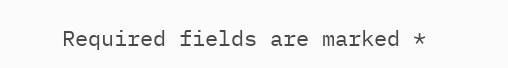Required fields are marked *